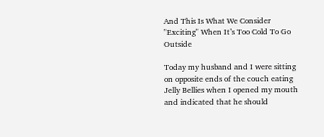And This Is What We Consider "Exciting" When It’s Too Cold To Go Outside

Today my husband and I were sitting on opposite ends of the couch eating Jelly Bellies when I opened my mouth and indicated that he should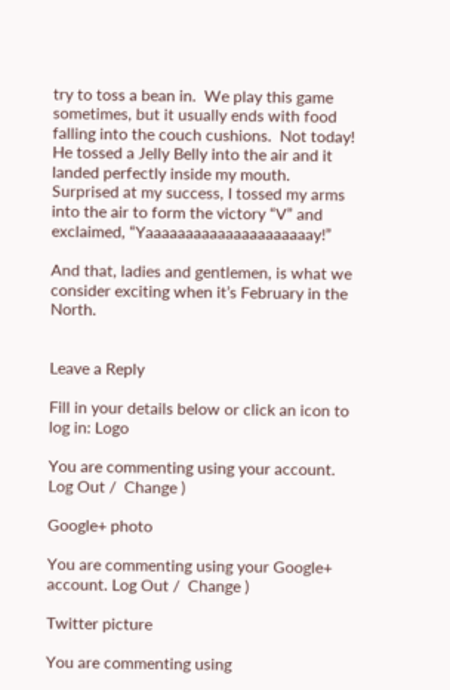try to toss a bean in.  We play this game sometimes, but it usually ends with food falling into the couch cushions.  Not today!  He tossed a Jelly Belly into the air and it landed perfectly inside my mouth.  Surprised at my success, I tossed my arms into the air to form the victory “V” and exclaimed, “Yaaaaaaaaaaaaaaaaaaaaay!”

And that, ladies and gentlemen, is what we consider exciting when it’s February in the North.


Leave a Reply

Fill in your details below or click an icon to log in: Logo

You are commenting using your account. Log Out /  Change )

Google+ photo

You are commenting using your Google+ account. Log Out /  Change )

Twitter picture

You are commenting using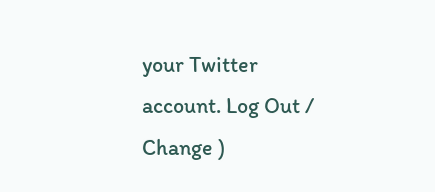your Twitter account. Log Out /  Change )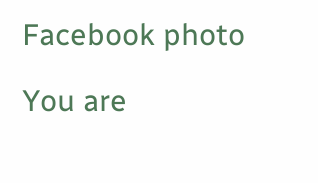Facebook photo

You are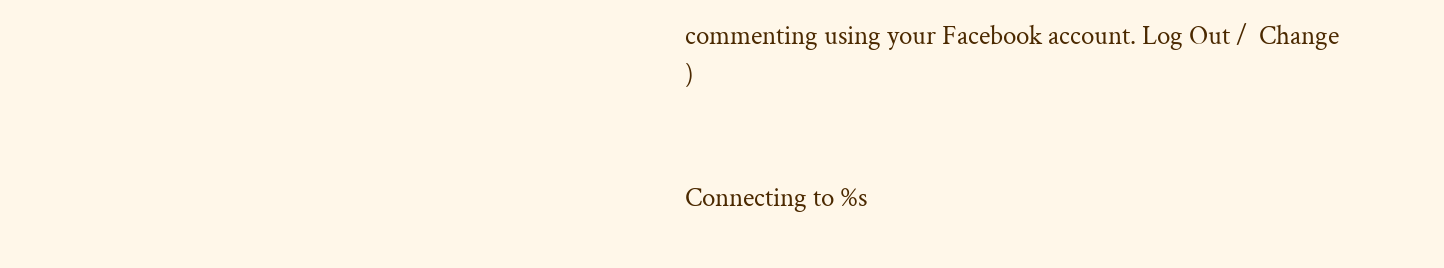commenting using your Facebook account. Log Out /  Change )


Connecting to %s